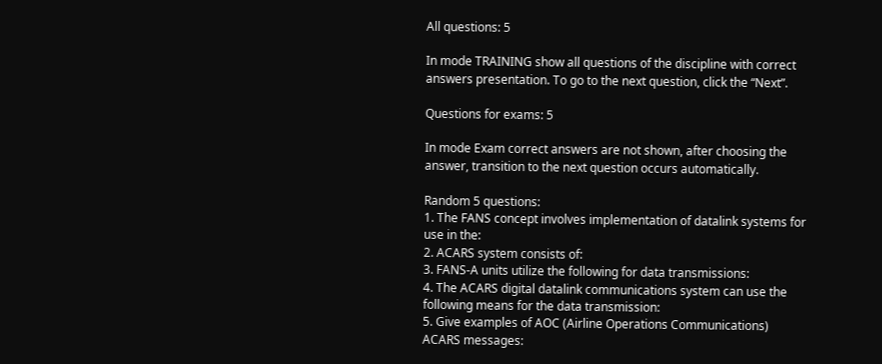All questions: 5

In mode TRAINING show all questions of the discipline with correct answers presentation. To go to the next question, click the “Next”.

Questions for exams: 5

In mode Exam correct answers are not shown, after choosing the answer, transition to the next question occurs automatically.

Random 5 questions:
1. The FANS concept involves implementation of datalink systems for use in the:
2. ACARS system consists of:
3. FANS-A units utilize the following for data transmissions:
4. The ACARS digital datalink communications system can use the following means for the data transmission:
5. Give examples of AOC (Airline Operations Communications) ACARS messages: